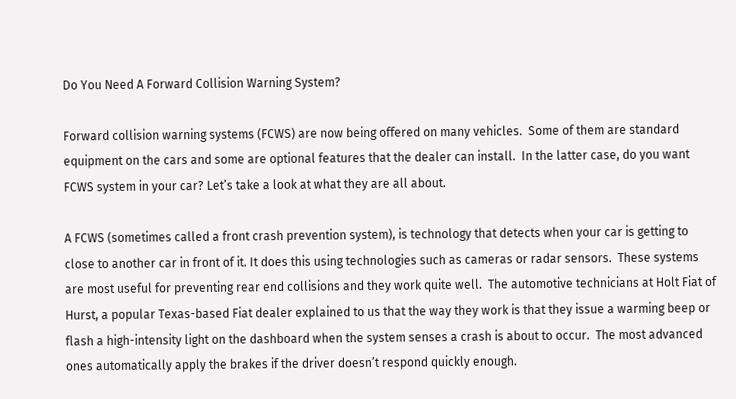Do You Need A Forward Collision Warning System?

Forward collision warning systems (FCWS) are now being offered on many vehicles.  Some of them are standard equipment on the cars and some are optional features that the dealer can install.  In the latter case, do you want FCWS system in your car? Let’s take a look at what they are all about.

A FCWS (sometimes called a front crash prevention system), is technology that detects when your car is getting to close to another car in front of it. It does this using technologies such as cameras or radar sensors.  These systems are most useful for preventing rear end collisions and they work quite well.  The automotive technicians at Holt Fiat of Hurst, a popular Texas-based Fiat dealer explained to us that the way they work is that they issue a warming beep or flash a high-intensity light on the dashboard when the system senses a crash is about to occur.  The most advanced ones automatically apply the brakes if the driver doesn’t respond quickly enough.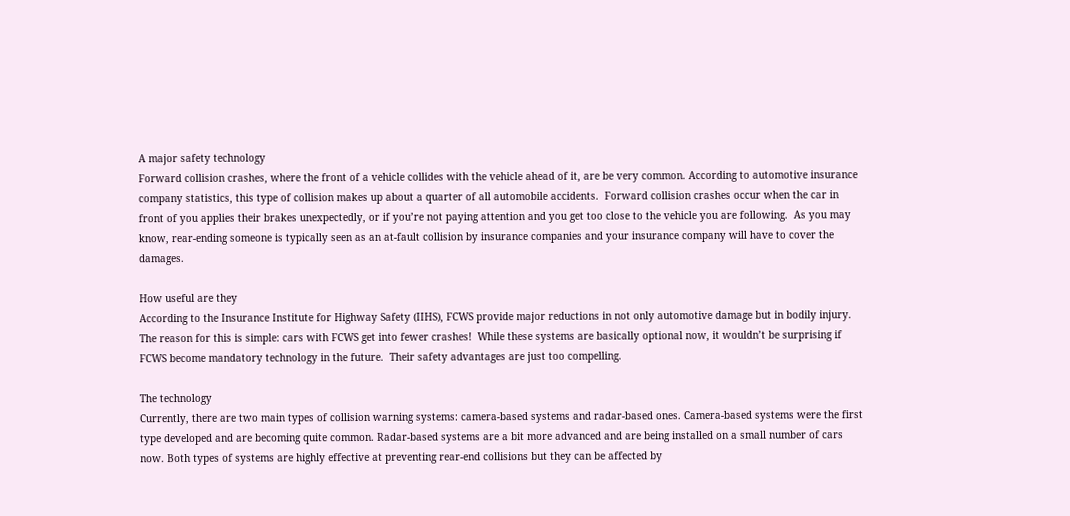A major safety technology
Forward collision crashes, where the front of a vehicle collides with the vehicle ahead of it, are be very common. According to automotive insurance company statistics, this type of collision makes up about a quarter of all automobile accidents.  Forward collision crashes occur when the car in front of you applies their brakes unexpectedly, or if you’re not paying attention and you get too close to the vehicle you are following.  As you may know, rear-ending someone is typically seen as an at-fault collision by insurance companies and your insurance company will have to cover the damages.

How useful are they
According to the Insurance Institute for Highway Safety (IIHS), FCWS provide major reductions in not only automotive damage but in bodily injury.  The reason for this is simple: cars with FCWS get into fewer crashes!  While these systems are basically optional now, it wouldn’t be surprising if FCWS become mandatory technology in the future.  Their safety advantages are just too compelling.

The technology
Currently, there are two main types of collision warning systems: camera-based systems and radar-based ones. Camera-based systems were the first type developed and are becoming quite common. Radar-based systems are a bit more advanced and are being installed on a small number of cars now. Both types of systems are highly effective at preventing rear-end collisions but they can be affected by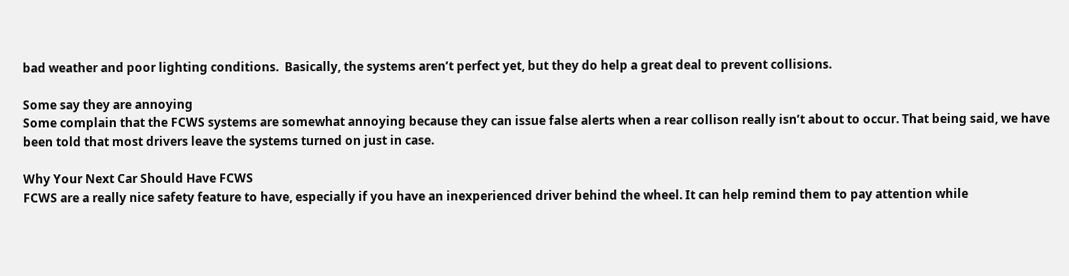bad weather and poor lighting conditions.  Basically, the systems aren’t perfect yet, but they do help a great deal to prevent collisions.

Some say they are annoying
Some complain that the FCWS systems are somewhat annoying because they can issue false alerts when a rear collison really isn’t about to occur. That being said, we have been told that most drivers leave the systems turned on just in case.

Why Your Next Car Should Have FCWS
FCWS are a really nice safety feature to have, especially if you have an inexperienced driver behind the wheel. It can help remind them to pay attention while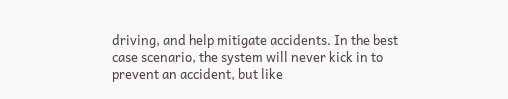driving, and help mitigate accidents. In the best case scenario, the system will never kick in to prevent an accident, but like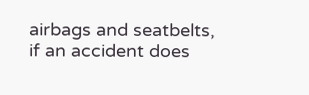airbags and seatbelts, if an accident does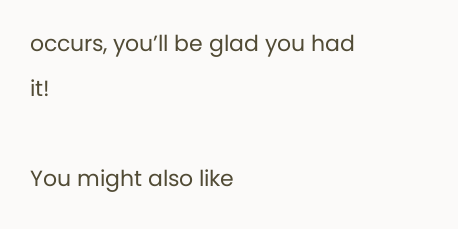occurs, you’ll be glad you had it!

You might also like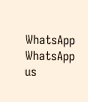WhatsApp WhatsApp us